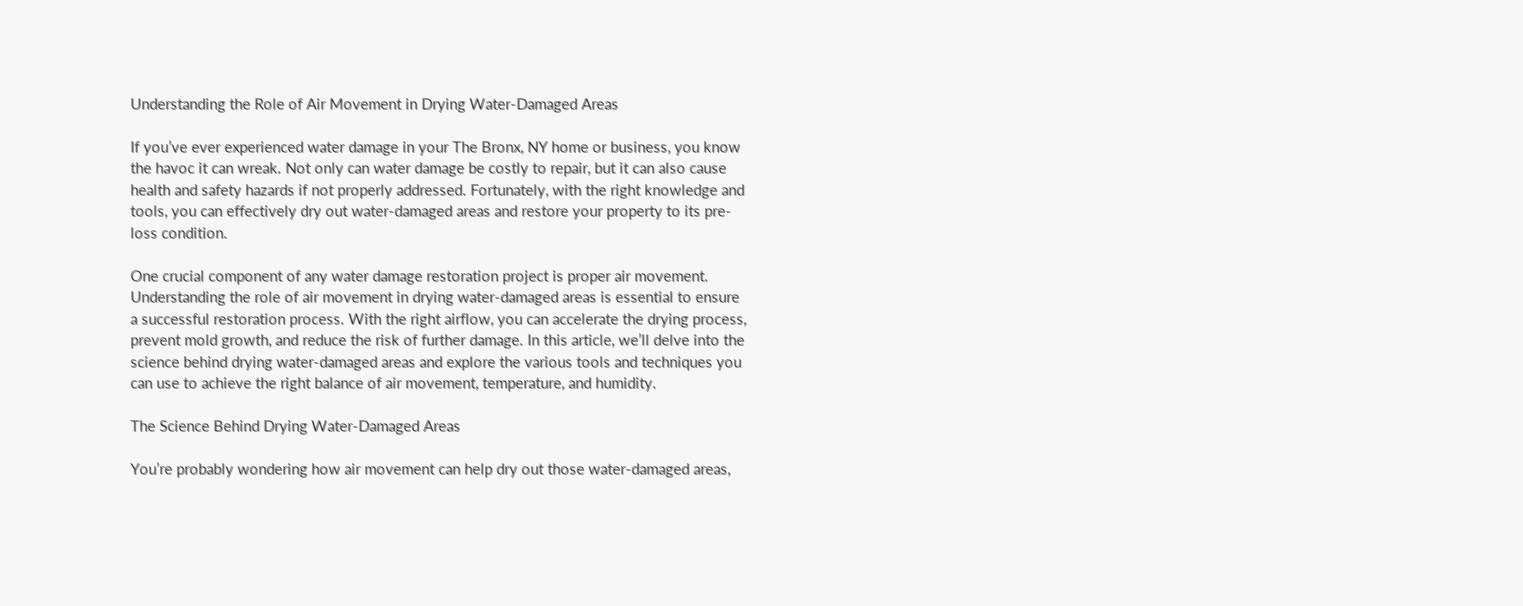Understanding the Role of Air Movement in Drying Water-Damaged Areas

If you’ve ever experienced water damage in your The Bronx, NY home or business, you know the havoc it can wreak. Not only can water damage be costly to repair, but it can also cause health and safety hazards if not properly addressed. Fortunately, with the right knowledge and tools, you can effectively dry out water-damaged areas and restore your property to its pre-loss condition.

One crucial component of any water damage restoration project is proper air movement. Understanding the role of air movement in drying water-damaged areas is essential to ensure a successful restoration process. With the right airflow, you can accelerate the drying process, prevent mold growth, and reduce the risk of further damage. In this article, we’ll delve into the science behind drying water-damaged areas and explore the various tools and techniques you can use to achieve the right balance of air movement, temperature, and humidity.

The Science Behind Drying Water-Damaged Areas

You’re probably wondering how air movement can help dry out those water-damaged areas,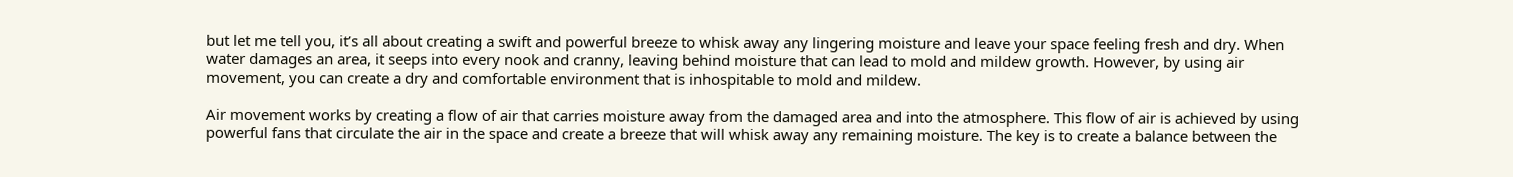but let me tell you, it’s all about creating a swift and powerful breeze to whisk away any lingering moisture and leave your space feeling fresh and dry. When water damages an area, it seeps into every nook and cranny, leaving behind moisture that can lead to mold and mildew growth. However, by using air movement, you can create a dry and comfortable environment that is inhospitable to mold and mildew.

Air movement works by creating a flow of air that carries moisture away from the damaged area and into the atmosphere. This flow of air is achieved by using powerful fans that circulate the air in the space and create a breeze that will whisk away any remaining moisture. The key is to create a balance between the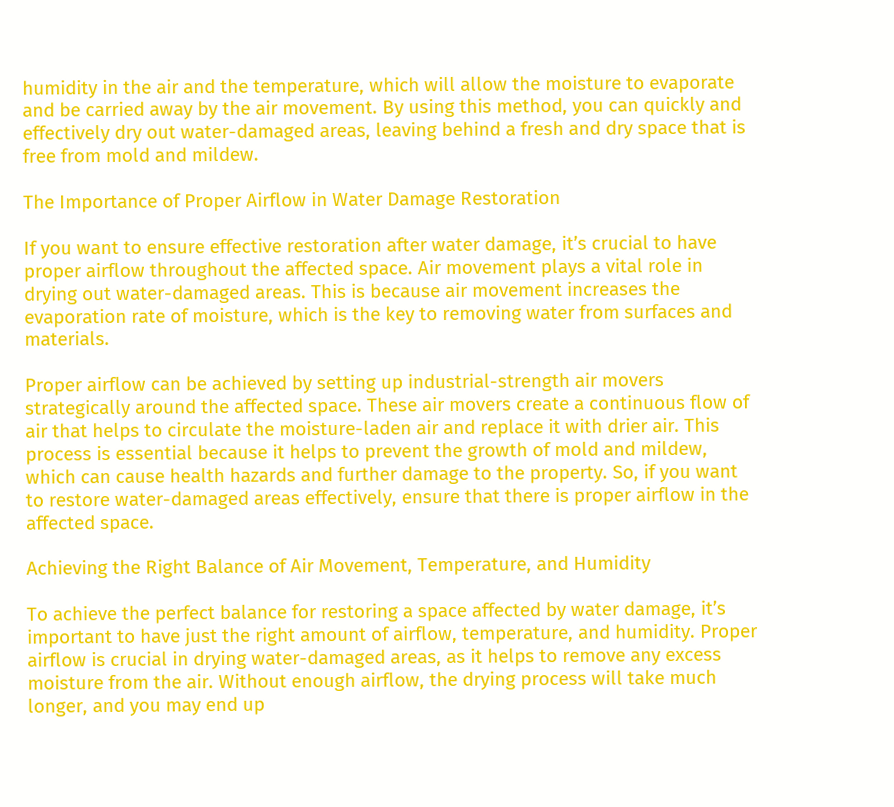humidity in the air and the temperature, which will allow the moisture to evaporate and be carried away by the air movement. By using this method, you can quickly and effectively dry out water-damaged areas, leaving behind a fresh and dry space that is free from mold and mildew.

The Importance of Proper Airflow in Water Damage Restoration

If you want to ensure effective restoration after water damage, it’s crucial to have proper airflow throughout the affected space. Air movement plays a vital role in drying out water-damaged areas. This is because air movement increases the evaporation rate of moisture, which is the key to removing water from surfaces and materials.

Proper airflow can be achieved by setting up industrial-strength air movers strategically around the affected space. These air movers create a continuous flow of air that helps to circulate the moisture-laden air and replace it with drier air. This process is essential because it helps to prevent the growth of mold and mildew, which can cause health hazards and further damage to the property. So, if you want to restore water-damaged areas effectively, ensure that there is proper airflow in the affected space.

Achieving the Right Balance of Air Movement, Temperature, and Humidity

To achieve the perfect balance for restoring a space affected by water damage, it’s important to have just the right amount of airflow, temperature, and humidity. Proper airflow is crucial in drying water-damaged areas, as it helps to remove any excess moisture from the air. Without enough airflow, the drying process will take much longer, and you may end up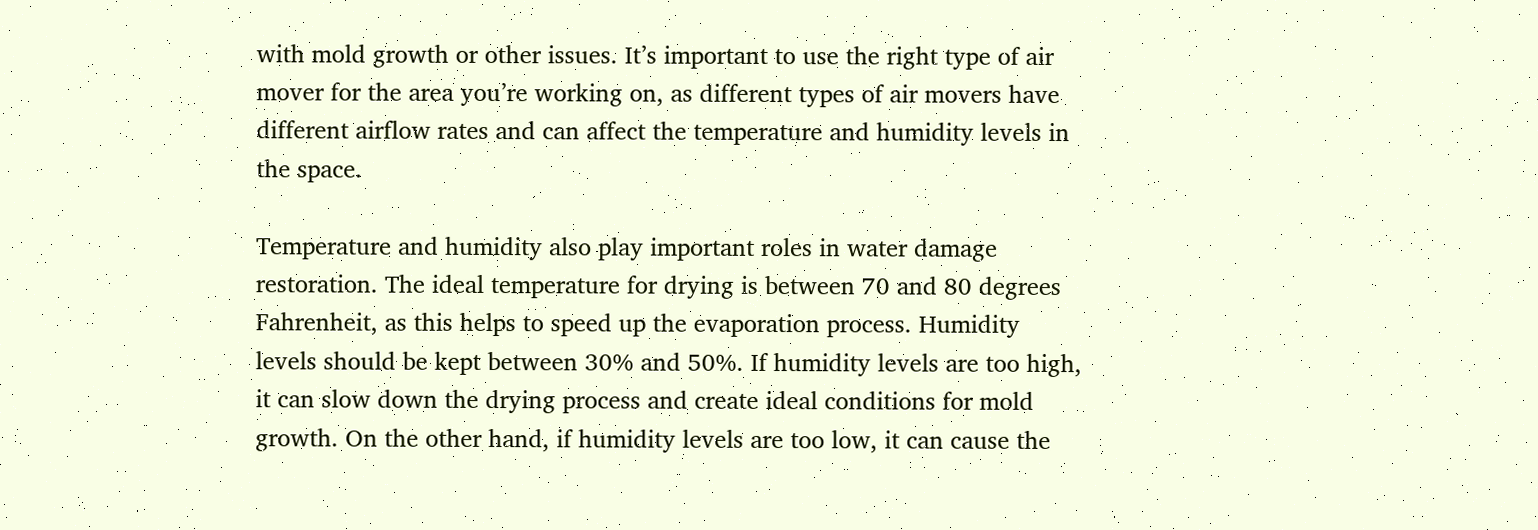with mold growth or other issues. It’s important to use the right type of air mover for the area you’re working on, as different types of air movers have different airflow rates and can affect the temperature and humidity levels in the space.

Temperature and humidity also play important roles in water damage restoration. The ideal temperature for drying is between 70 and 80 degrees Fahrenheit, as this helps to speed up the evaporation process. Humidity levels should be kept between 30% and 50%. If humidity levels are too high, it can slow down the drying process and create ideal conditions for mold growth. On the other hand, if humidity levels are too low, it can cause the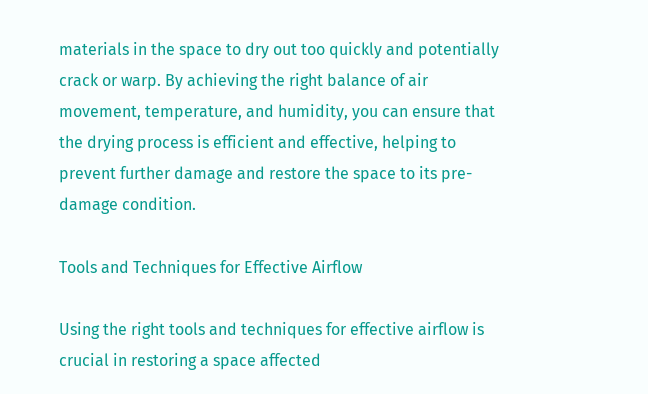materials in the space to dry out too quickly and potentially crack or warp. By achieving the right balance of air movement, temperature, and humidity, you can ensure that the drying process is efficient and effective, helping to prevent further damage and restore the space to its pre-damage condition.

Tools and Techniques for Effective Airflow

Using the right tools and techniques for effective airflow is crucial in restoring a space affected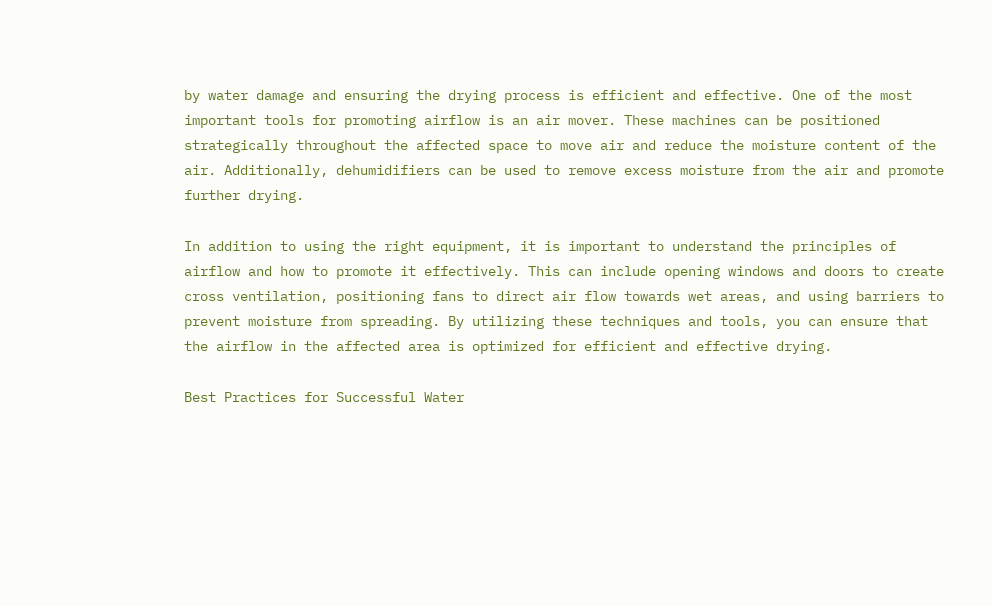by water damage and ensuring the drying process is efficient and effective. One of the most important tools for promoting airflow is an air mover. These machines can be positioned strategically throughout the affected space to move air and reduce the moisture content of the air. Additionally, dehumidifiers can be used to remove excess moisture from the air and promote further drying.

In addition to using the right equipment, it is important to understand the principles of airflow and how to promote it effectively. This can include opening windows and doors to create cross ventilation, positioning fans to direct air flow towards wet areas, and using barriers to prevent moisture from spreading. By utilizing these techniques and tools, you can ensure that the airflow in the affected area is optimized for efficient and effective drying.

Best Practices for Successful Water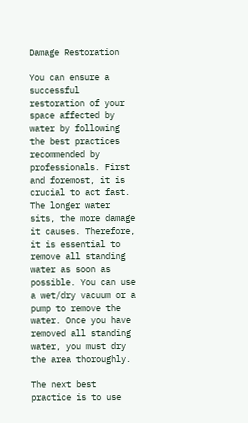Damage Restoration

You can ensure a successful restoration of your space affected by water by following the best practices recommended by professionals. First and foremost, it is crucial to act fast. The longer water sits, the more damage it causes. Therefore, it is essential to remove all standing water as soon as possible. You can use a wet/dry vacuum or a pump to remove the water. Once you have removed all standing water, you must dry the area thoroughly.

The next best practice is to use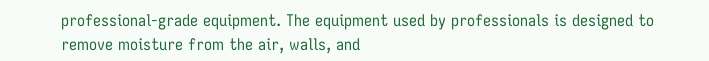professional-grade equipment. The equipment used by professionals is designed to remove moisture from the air, walls, and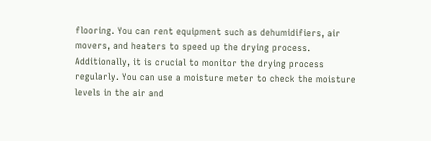flooring. You can rent equipment such as dehumidifiers, air movers, and heaters to speed up the drying process. Additionally, it is crucial to monitor the drying process regularly. You can use a moisture meter to check the moisture levels in the air and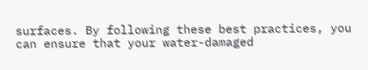surfaces. By following these best practices, you can ensure that your water-damaged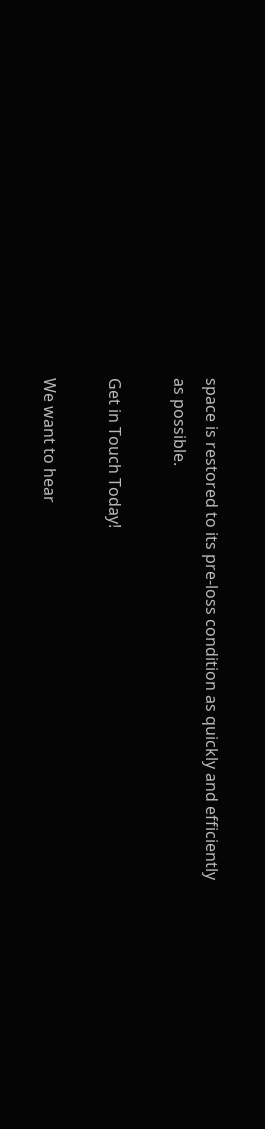space is restored to its pre-loss condition as quickly and efficiently as possible.

Get in Touch Today!

We want to hear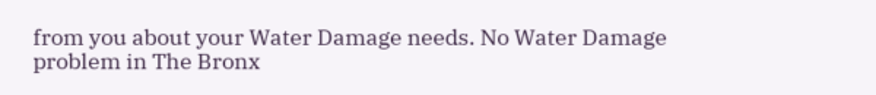from you about your Water Damage needs. No Water Damage problem in The Bronx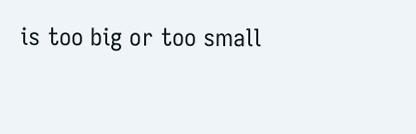is too big or too small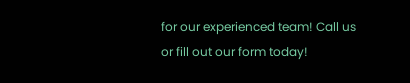for our experienced team! Call us or fill out our form today!